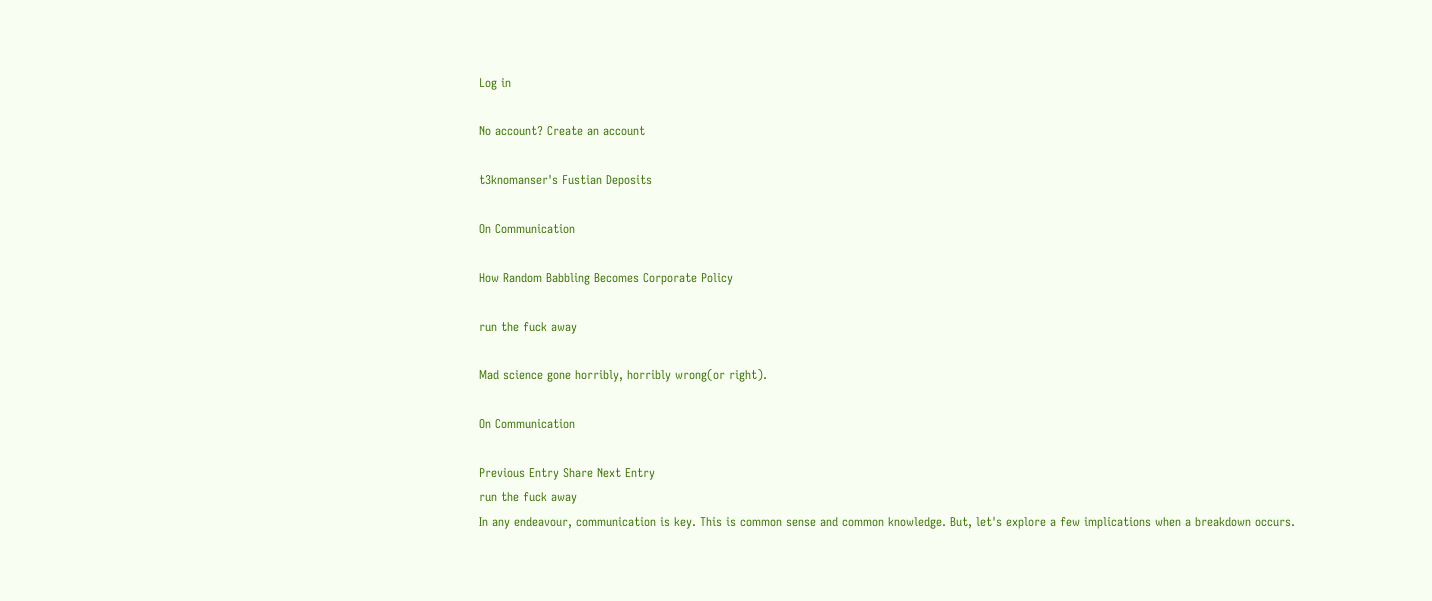Log in

No account? Create an account

t3knomanser's Fustian Deposits

On Communication

How Random Babbling Becomes Corporate Policy

run the fuck away

Mad science gone horribly, horribly wrong(or right).

On Communication

Previous Entry Share Next Entry
run the fuck away
In any endeavour, communication is key. This is common sense and common knowledge. But, let's explore a few implications when a breakdown occurs.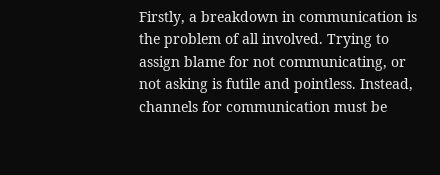Firstly, a breakdown in communication is the problem of all involved. Trying to assign blame for not communicating, or not asking is futile and pointless. Instead, channels for communication must be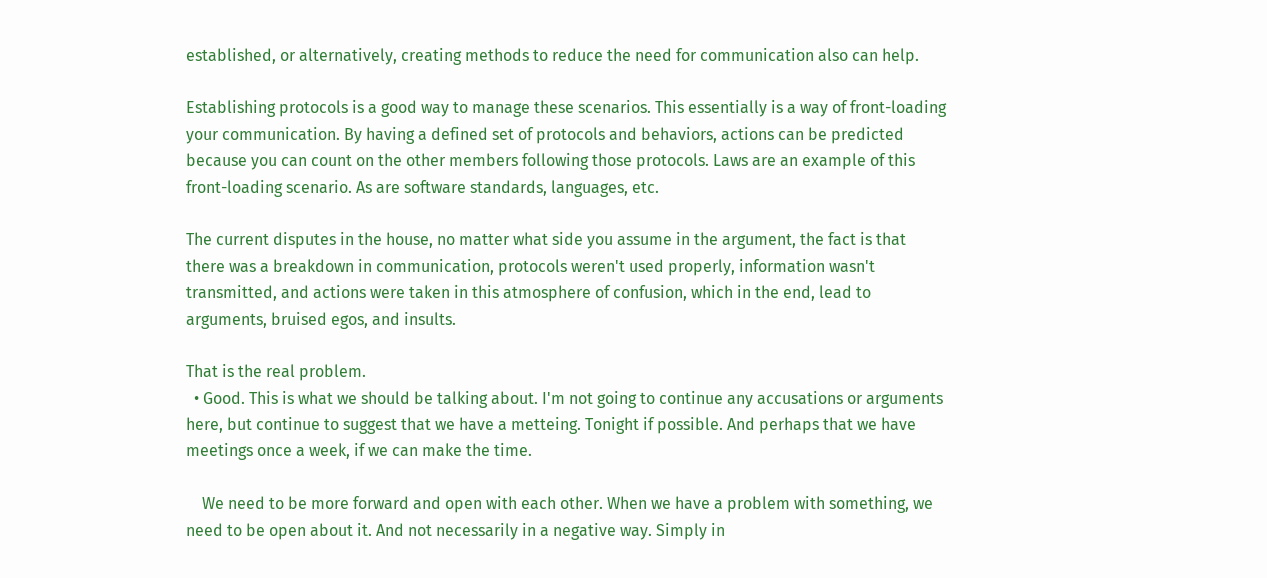established, or alternatively, creating methods to reduce the need for communication also can help.

Establishing protocols is a good way to manage these scenarios. This essentially is a way of front-loading your communication. By having a defined set of protocols and behaviors, actions can be predicted because you can count on the other members following those protocols. Laws are an example of this front-loading scenario. As are software standards, languages, etc.

The current disputes in the house, no matter what side you assume in the argument, the fact is that there was a breakdown in communication, protocols weren't used properly, information wasn't transmitted, and actions were taken in this atmosphere of confusion, which in the end, lead to arguments, bruised egos, and insults.

That is the real problem.
  • Good. This is what we should be talking about. I'm not going to continue any accusations or arguments here, but continue to suggest that we have a metteing. Tonight if possible. And perhaps that we have meetings once a week, if we can make the time.

    We need to be more forward and open with each other. When we have a problem with something, we need to be open about it. And not necessarily in a negative way. Simply in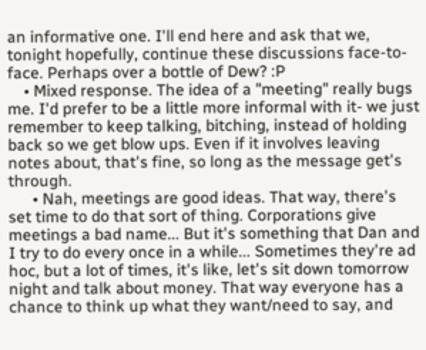an informative one. I'll end here and ask that we, tonight hopefully, continue these discussions face-to-face. Perhaps over a bottle of Dew? :P
    • Mixed response. The idea of a "meeting" really bugs me. I'd prefer to be a little more informal with it- we just remember to keep talking, bitching, instead of holding back so we get blow ups. Even if it involves leaving notes about, that's fine, so long as the message get's through.
      • Nah, meetings are good ideas. That way, there's set time to do that sort of thing. Corporations give meetings a bad name... But it's something that Dan and I try to do every once in a while... Sometimes they're ad hoc, but a lot of times, it's like, let's sit down tomorrow night and talk about money. That way everyone has a chance to think up what they want/need to say, and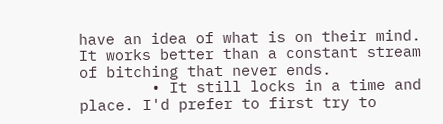have an idea of what is on their mind. It works better than a constant stream of bitching that never ends.
        • It still locks in a time and place. I'd prefer to first try to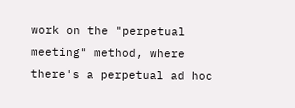work on the "perpetual meeting" method, where there's a perpetual ad hoc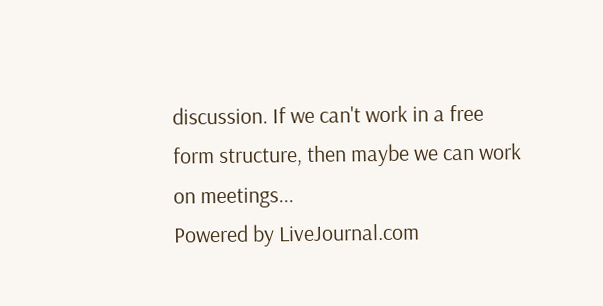discussion. If we can't work in a free form structure, then maybe we can work on meetings...
Powered by LiveJournal.com